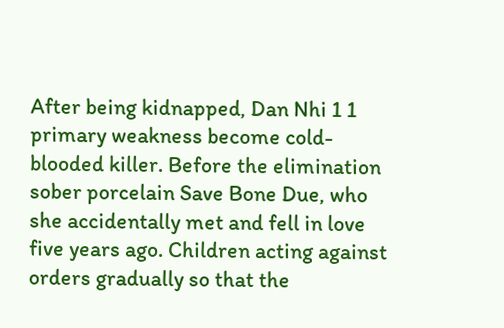After being kidnapped, Dan Nhi 1 1 primary weakness become cold-blooded killer. Before the elimination sober porcelain Save Bone Due, who she accidentally met and fell in love five years ago. Children acting against orders gradually so that the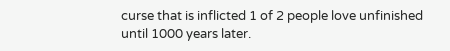curse that is inflicted 1 of 2 people love unfinished until 1000 years later.